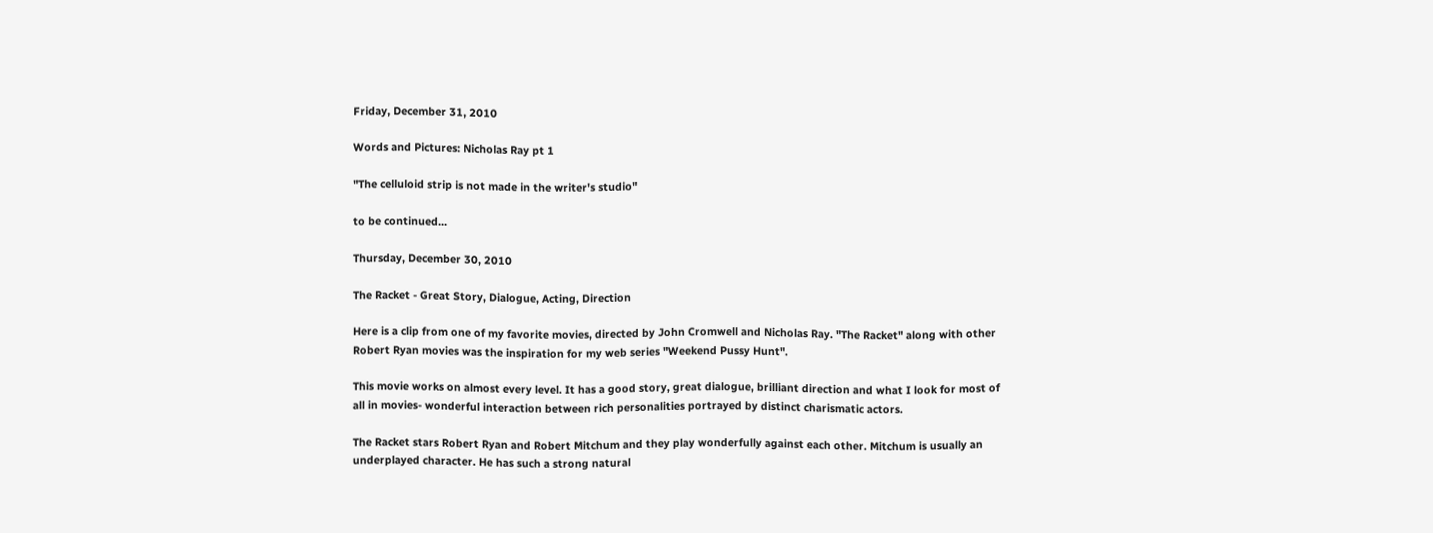Friday, December 31, 2010

Words and Pictures: Nicholas Ray pt 1

"The celluloid strip is not made in the writer's studio"

to be continued...

Thursday, December 30, 2010

The Racket - Great Story, Dialogue, Acting, Direction

Here is a clip from one of my favorite movies, directed by John Cromwell and Nicholas Ray. "The Racket" along with other Robert Ryan movies was the inspiration for my web series "Weekend Pussy Hunt".

This movie works on almost every level. It has a good story, great dialogue, brilliant direction and what I look for most of all in movies- wonderful interaction between rich personalities portrayed by distinct charismatic actors.

The Racket stars Robert Ryan and Robert Mitchum and they play wonderfully against each other. Mitchum is usually an underplayed character. He has such a strong natural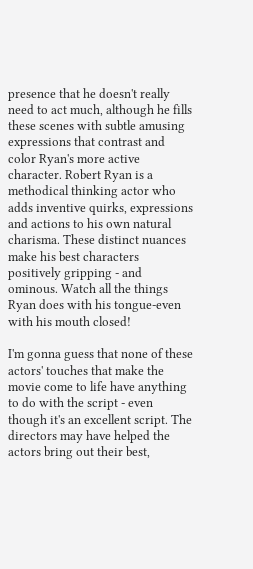presence that he doesn't really need to act much, although he fills these scenes with subtle amusing expressions that contrast and color Ryan's more active character. Robert Ryan is a methodical thinking actor who adds inventive quirks, expressions and actions to his own natural charisma. These distinct nuances make his best characters positively gripping - and ominous. Watch all the things Ryan does with his tongue-even with his mouth closed!

I'm gonna guess that none of these actors' touches that make the movie come to life have anything to do with the script - even though it's an excellent script. The directors may have helped the actors bring out their best,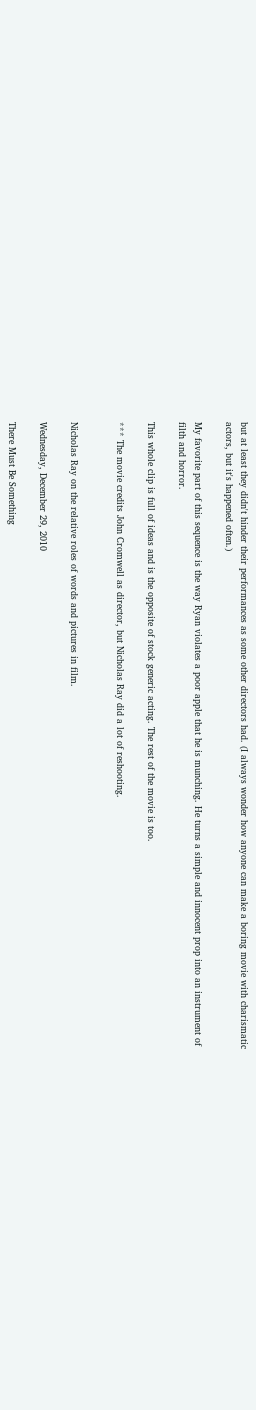but at least they didn't hinder their performances as some other directors had. (I always wonder how anyone can make a boring movie with charismatic actors, but it's happened often.)

My favorite part of this sequence is the way Ryan violates a poor apple that he is munching. He turns a simple and innocent prop into an instrument of filth and horror.

This whole clip is full of ideas and is the opposite of stock generic acting. The rest of the movie is too.

*** The movie credits John Cromwell as director, but Nicholas Ray did a lot of reshooting.


Nicholas Ray on the relative roles of words and pictures in film.

Wednesday, December 29, 2010

There Must Be Something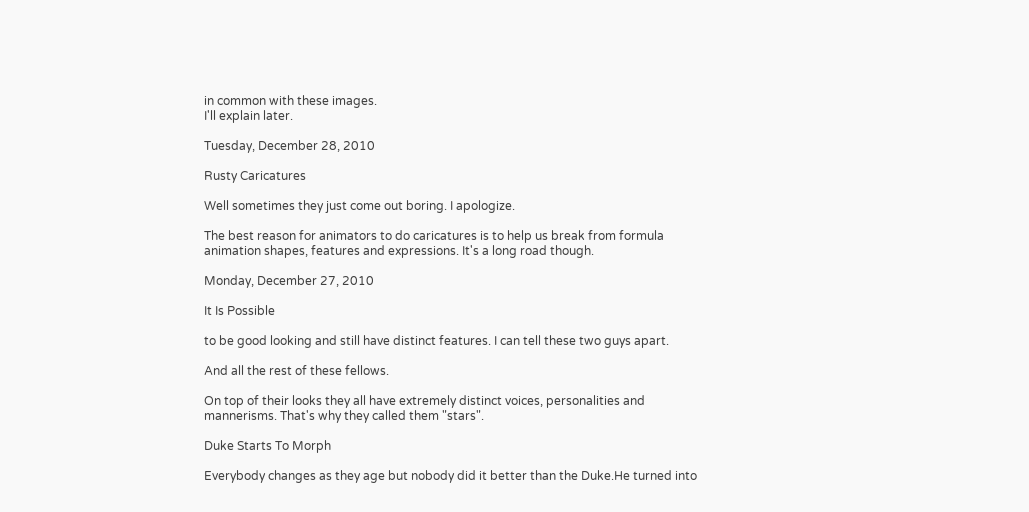in common with these images.
I'll explain later.

Tuesday, December 28, 2010

Rusty Caricatures

Well sometimes they just come out boring. I apologize.

The best reason for animators to do caricatures is to help us break from formula animation shapes, features and expressions. It's a long road though.

Monday, December 27, 2010

It Is Possible

to be good looking and still have distinct features. I can tell these two guys apart.

And all the rest of these fellows.

On top of their looks they all have extremely distinct voices, personalities and mannerisms. That's why they called them "stars".

Duke Starts To Morph

Everybody changes as they age but nobody did it better than the Duke.He turned into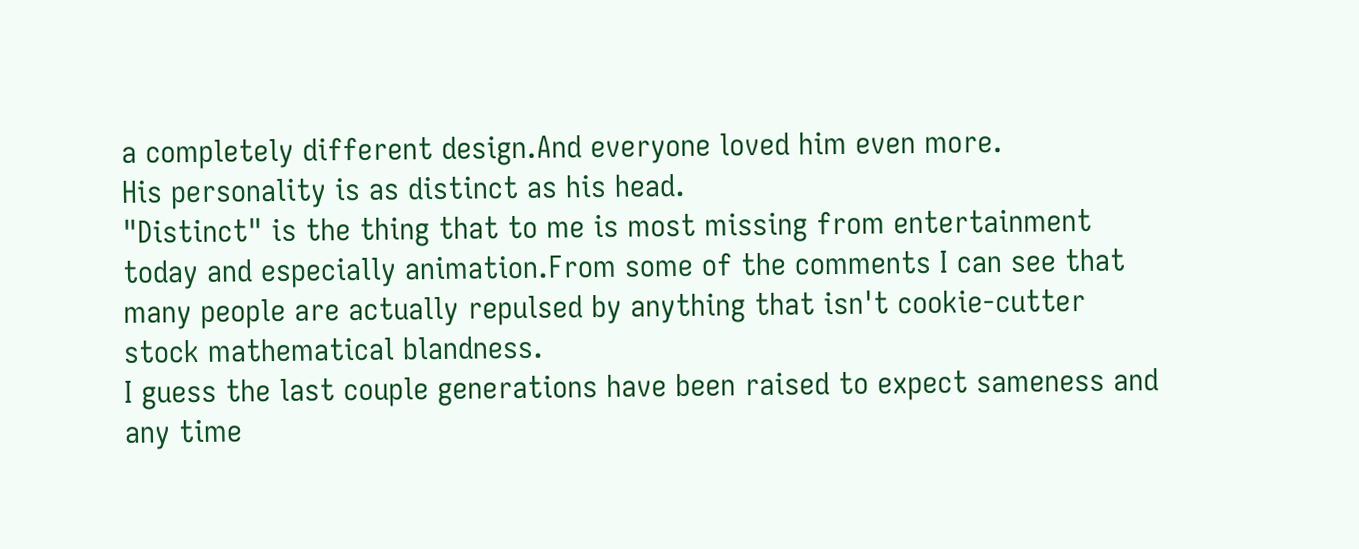a completely different design.And everyone loved him even more.
His personality is as distinct as his head.
"Distinct" is the thing that to me is most missing from entertainment today and especially animation.From some of the comments I can see that many people are actually repulsed by anything that isn't cookie-cutter stock mathematical blandness.
I guess the last couple generations have been raised to expect sameness and any time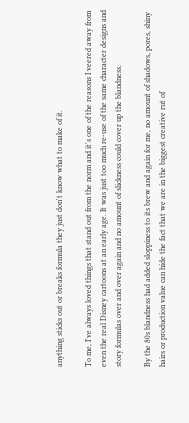anything sticks out or breaks formula they just don't know what to make of it.

To me, I've always loved things that stand out from the norm and it's one of the reasons I veered away from even the real Disney cartoons at an early age. It was just too much re-use of the same character designs and story formulas over and over again and no amount of slickness could cover up the blandness.

By the 80s blandness had added sloppiness to its brew and again for me, no amount of shadows, pores, shiny hairs or production value can hide the fact that we are in the biggest creative rut of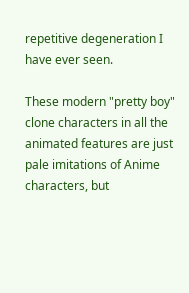repetitive degeneration I have ever seen.

These modern "pretty boy" clone characters in all the animated features are just pale imitations of Anime characters, but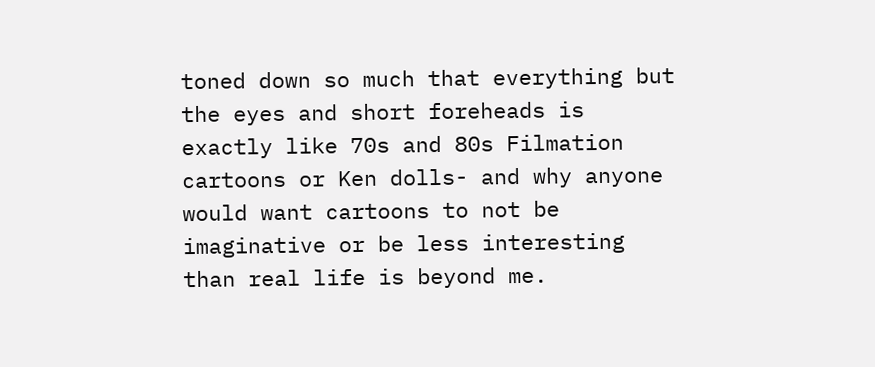toned down so much that everything but the eyes and short foreheads is exactly like 70s and 80s Filmation cartoons or Ken dolls- and why anyone would want cartoons to not be imaginative or be less interesting than real life is beyond me.